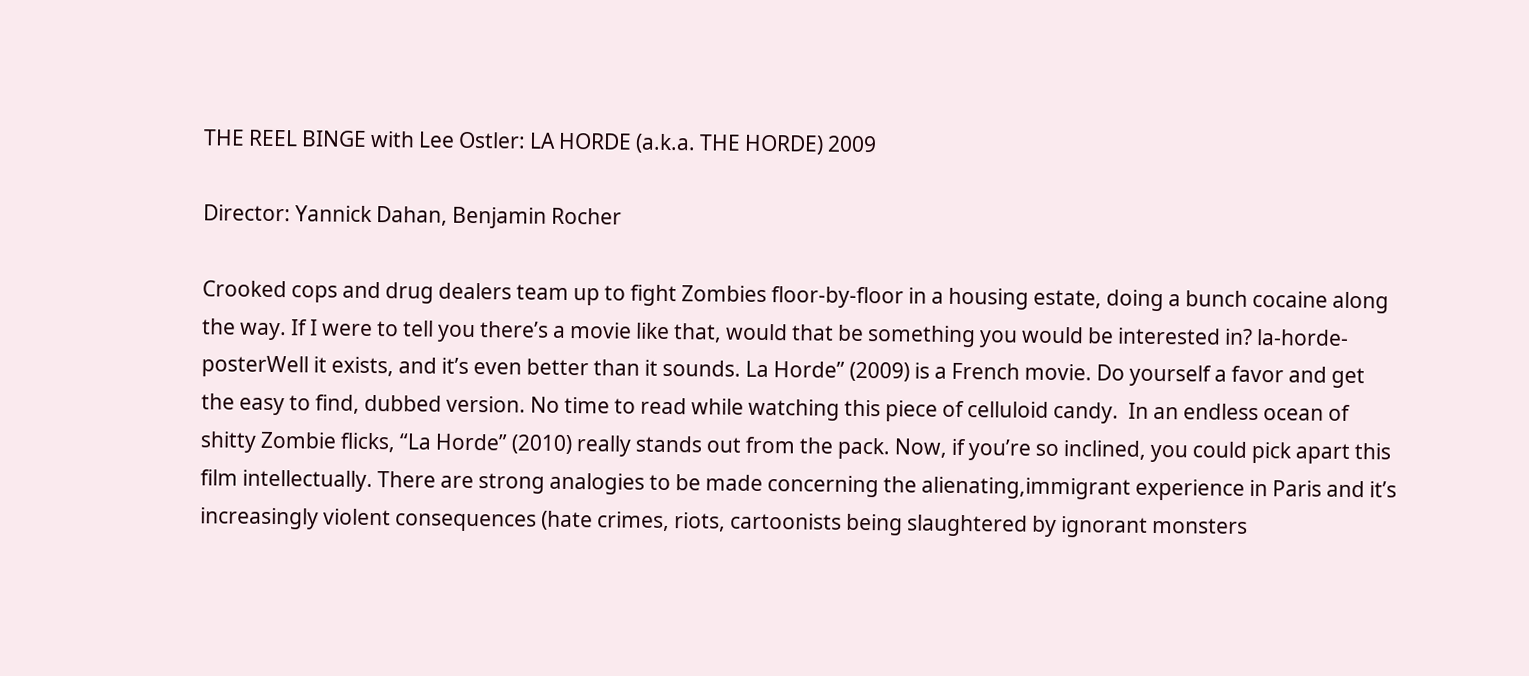THE REEL BINGE with Lee Ostler: LA HORDE (a.k.a. THE HORDE) 2009

Director: Yannick Dahan, Benjamin Rocher

Crooked cops and drug dealers team up to fight Zombies floor-by-floor in a housing estate, doing a bunch cocaine along the way. If I were to tell you there’s a movie like that, would that be something you would be interested in? la-horde-posterWell it exists, and it’s even better than it sounds. La Horde” (2009) is a French movie. Do yourself a favor and get the easy to find, dubbed version. No time to read while watching this piece of celluloid candy.  In an endless ocean of shitty Zombie flicks, “La Horde” (2010) really stands out from the pack. Now, if you’re so inclined, you could pick apart this film intellectually. There are strong analogies to be made concerning the alienating,immigrant experience in Paris and it’s increasingly violent consequences (hate crimes, riots, cartoonists being slaughtered by ignorant monsters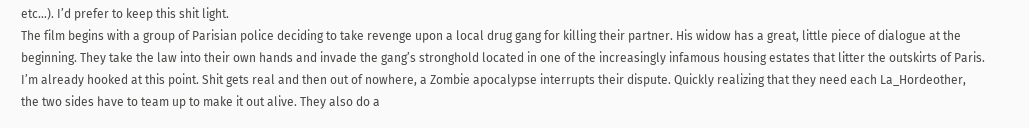etc…). I’d prefer to keep this shit light.
The film begins with a group of Parisian police deciding to take revenge upon a local drug gang for killing their partner. His widow has a great, little piece of dialogue at the beginning. They take the law into their own hands and invade the gang’s stronghold located in one of the increasingly infamous housing estates that litter the outskirts of Paris. I’m already hooked at this point. Shit gets real and then out of nowhere, a Zombie apocalypse interrupts their dispute. Quickly realizing that they need each La_Hordeother, the two sides have to team up to make it out alive. They also do a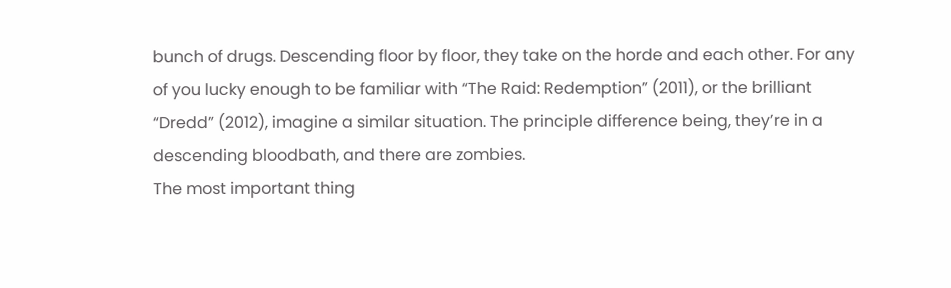bunch of drugs. Descending floor by floor, they take on the horde and each other. For any of you lucky enough to be familiar with “The Raid: Redemption” (2011), or the brilliant “Dredd” (2012), imagine a similar situation. The principle difference being, they’re in a descending bloodbath, and there are zombies.
The most important thing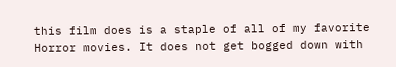this film does is a staple of all of my favorite Horror movies. It does not get bogged down with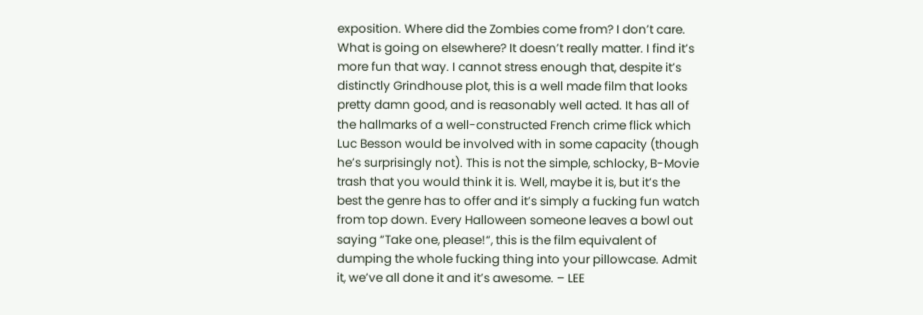exposition. Where did the Zombies come from? I don’t care. What is going on elsewhere? It doesn’t really matter. I find it’s more fun that way. I cannot stress enough that, despite it’s distinctly Grindhouse plot, this is a well made film that looks pretty damn good, and is reasonably well acted. It has all of the hallmarks of a well-constructed French crime flick which Luc Besson would be involved with in some capacity (though he’s surprisingly not). This is not the simple, schlocky, B-Movie trash that you would think it is. Well, maybe it is, but it’s the best the genre has to offer and it’s simply a fucking fun watch from top down. Every Halloween someone leaves a bowl out saying “Take one, please!“, this is the film equivalent of dumping the whole fucking thing into your pillowcase. Admit it, we’ve all done it and it’s awesome. – LEE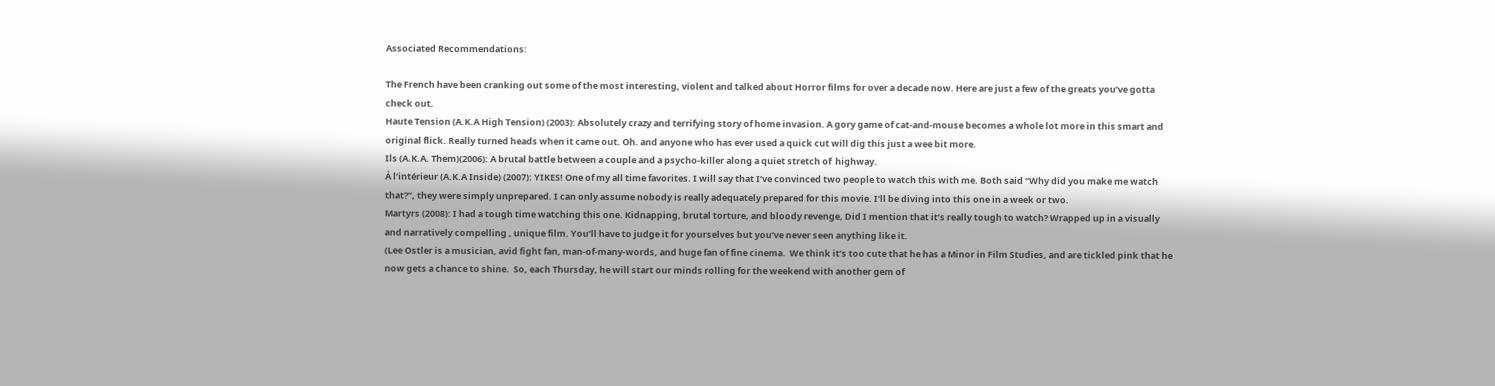Associated Recommendations:

The French have been cranking out some of the most interesting, violent and talked about Horror films for over a decade now. Here are just a few of the greats you’ve gotta check out.
Haute Tension (A.K.A High Tension) (2003): Absolutely crazy and terrifying story of home invasion. A gory game of cat-and-mouse becomes a whole lot more in this smart and original flick. Really turned heads when it came out. Oh. and anyone who has ever used a quick cut will dig this just a wee bit more.
Ils (A.K.A. Them)(2006): A brutal battle between a couple and a psycho-killer along a quiet stretch of  highway.
À l’intérieur (A.K.A Inside) (2007): YIKES! One of my all time favorites. I will say that I’ve convinced two people to watch this with me. Both said “Why did you make me watch that?”, they were simply unprepared. I can only assume nobody is really adequately prepared for this movie. I’ll be diving into this one in a week or two.
Martyrs (2008): I had a tough time watching this one. Kidnapping, brutal torture, and bloody revenge, Did I mention that it’s really tough to watch? Wrapped up in a visually and narratively compelling , unique film. You’ll have to judge it for yourselves but you’ve never seen anything like it.
(Lee Ostler is a musician, avid fight fan, man-of-many-words, and huge fan of fine cinema.  We think it’s too cute that he has a Minor in Film Studies, and are tickled pink that he now gets a chance to shine.  So, each Thursday, he will start our minds rolling for the weekend with another gem of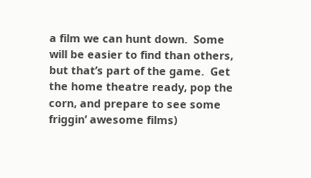a film we can hunt down.  Some will be easier to find than others, but that’s part of the game.  Get the home theatre ready, pop the corn, and prepare to see some friggin’ awesome films)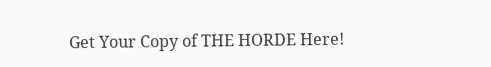Get Your Copy of THE HORDE Here!